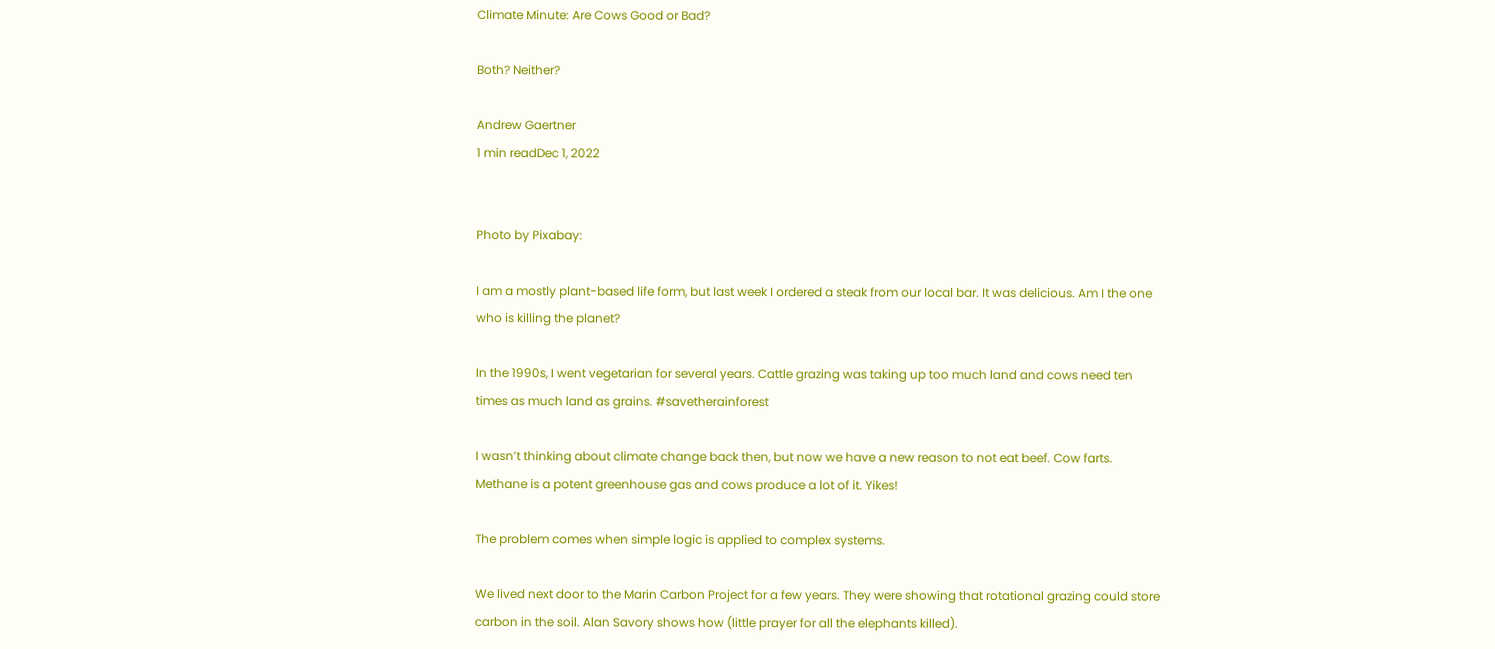Climate Minute: Are Cows Good or Bad?

Both? Neither?

Andrew Gaertner
1 min readDec 1, 2022


Photo by Pixabay:

I am a mostly plant-based life form, but last week I ordered a steak from our local bar. It was delicious. Am I the one who is killing the planet?

In the 1990s, I went vegetarian for several years. Cattle grazing was taking up too much land and cows need ten times as much land as grains. #savetherainforest

I wasn’t thinking about climate change back then, but now we have a new reason to not eat beef. Cow farts. Methane is a potent greenhouse gas and cows produce a lot of it. Yikes!

The problem comes when simple logic is applied to complex systems.

We lived next door to the Marin Carbon Project for a few years. They were showing that rotational grazing could store carbon in the soil. Alan Savory shows how (little prayer for all the elephants killed).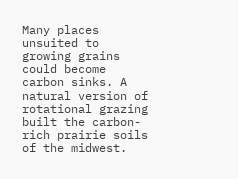Many places unsuited to growing grains could become carbon sinks. A natural version of rotational grazing built the carbon-rich prairie soils of the midwest.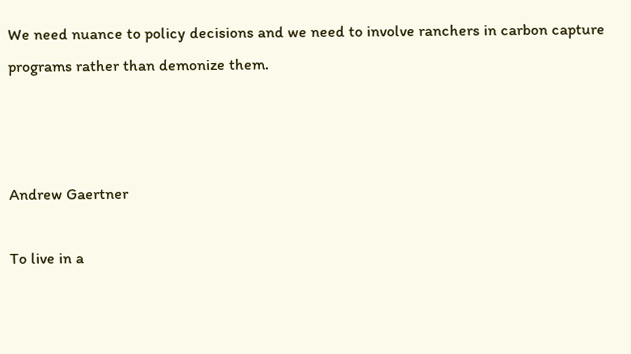We need nuance to policy decisions and we need to involve ranchers in carbon capture programs rather than demonize them.



Andrew Gaertner

To live in a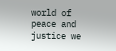world of peace and justice we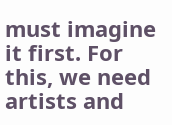must imagine it first. For this, we need artists and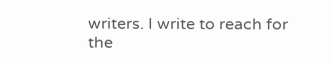writers. I write to reach for the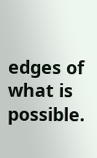edges of what is possible.